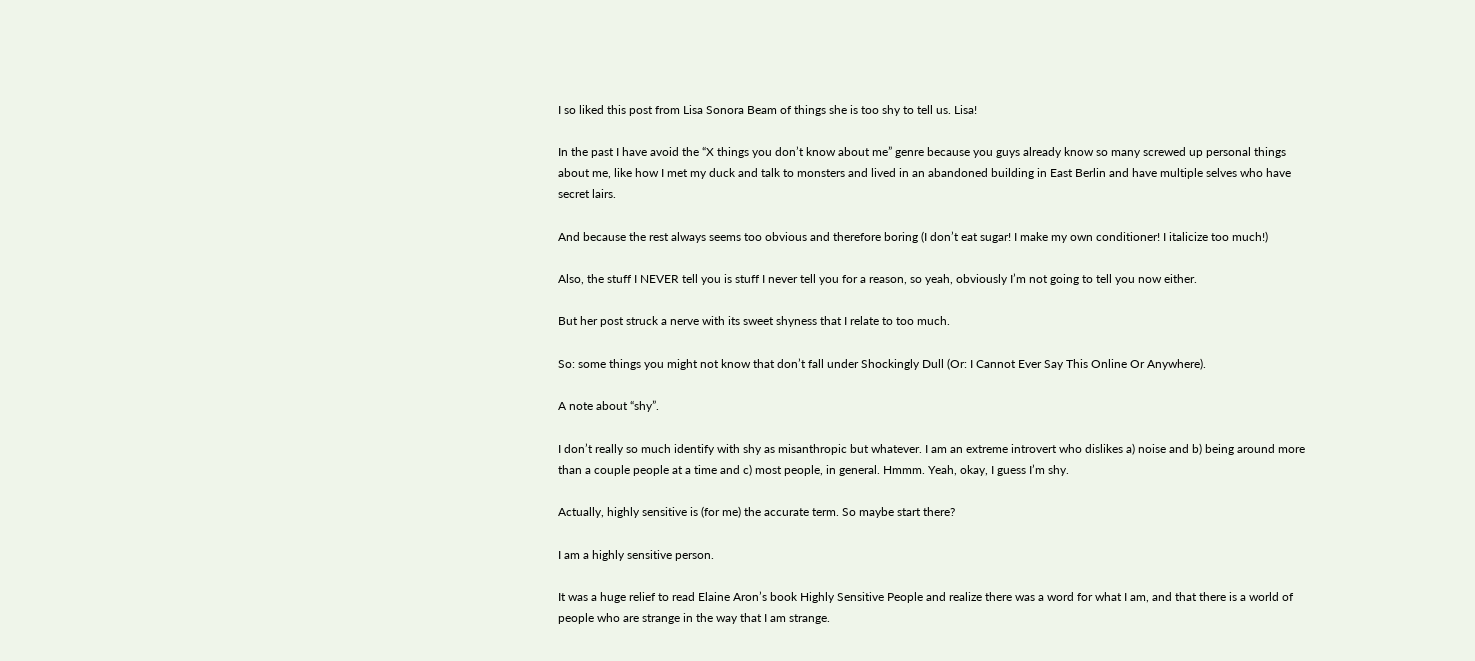I so liked this post from Lisa Sonora Beam of things she is too shy to tell us. Lisa!

In the past I have avoid the “X things you don’t know about me” genre because you guys already know so many screwed up personal things about me, like how I met my duck and talk to monsters and lived in an abandoned building in East Berlin and have multiple selves who have secret lairs.

And because the rest always seems too obvious and therefore boring (I don’t eat sugar! I make my own conditioner! I italicize too much!)

Also, the stuff I NEVER tell you is stuff I never tell you for a reason, so yeah, obviously I’m not going to tell you now either.

But her post struck a nerve with its sweet shyness that I relate to too much.

So: some things you might not know that don’t fall under Shockingly Dull (Or: I Cannot Ever Say This Online Or Anywhere).

A note about “shy”.

I don’t really so much identify with shy as misanthropic but whatever. I am an extreme introvert who dislikes a) noise and b) being around more than a couple people at a time and c) most people, in general. Hmmm. Yeah, okay, I guess I’m shy.

Actually, highly sensitive is (for me) the accurate term. So maybe start there?

I am a highly sensitive person.

It was a huge relief to read Elaine Aron’s book Highly Sensitive People and realize there was a word for what I am, and that there is a world of people who are strange in the way that I am strange.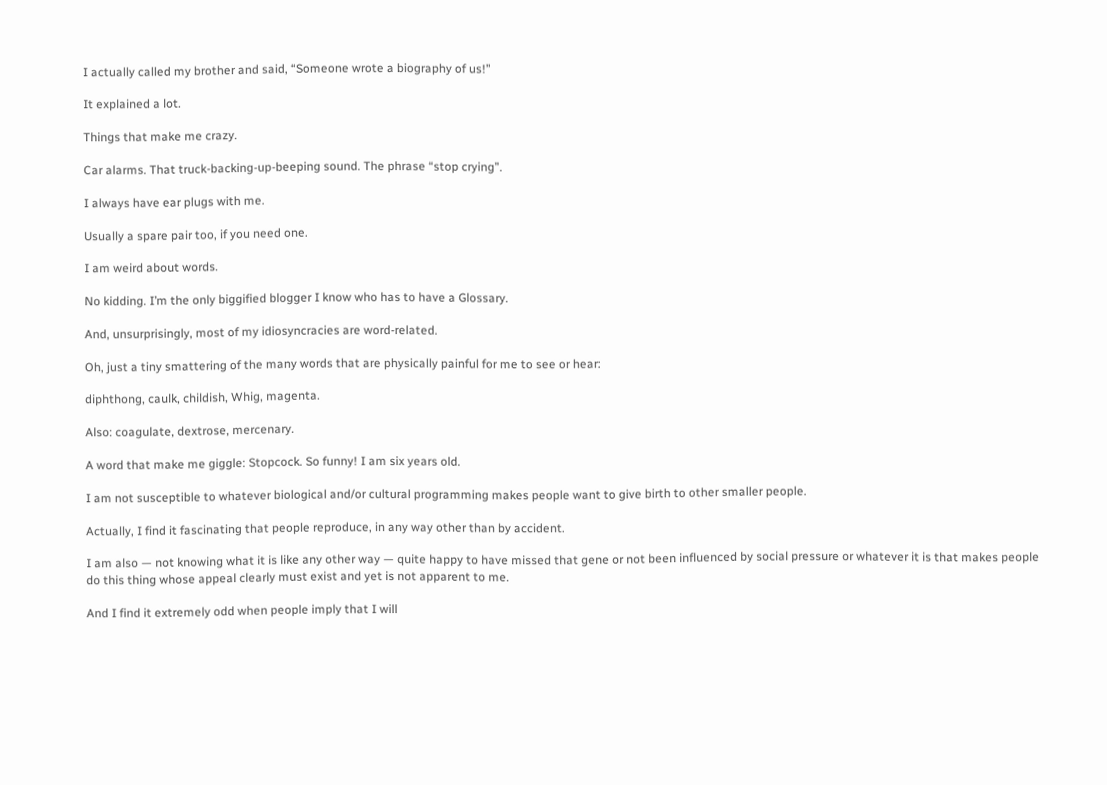I actually called my brother and said, “Someone wrote a biography of us!”

It explained a lot.

Things that make me crazy.

Car alarms. That truck-backing-up-beeping sound. The phrase “stop crying”.

I always have ear plugs with me.

Usually a spare pair too, if you need one.

I am weird about words.

No kidding. I’m the only biggified blogger I know who has to have a Glossary.

And, unsurprisingly, most of my idiosyncracies are word-related.

Oh, just a tiny smattering of the many words that are physically painful for me to see or hear:

diphthong, caulk, childish, Whig, magenta.

Also: coagulate, dextrose, mercenary.

A word that make me giggle: Stopcock. So funny! I am six years old.

I am not susceptible to whatever biological and/or cultural programming makes people want to give birth to other smaller people.

Actually, I find it fascinating that people reproduce, in any way other than by accident.

I am also — not knowing what it is like any other way — quite happy to have missed that gene or not been influenced by social pressure or whatever it is that makes people do this thing whose appeal clearly must exist and yet is not apparent to me.

And I find it extremely odd when people imply that I will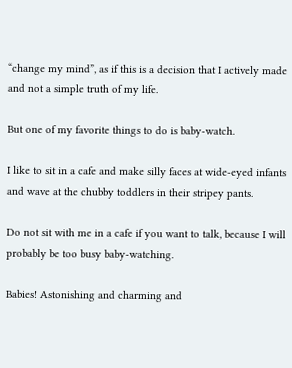“change my mind”, as if this is a decision that I actively made and not a simple truth of my life.

But one of my favorite things to do is baby-watch.

I like to sit in a cafe and make silly faces at wide-eyed infants and wave at the chubby toddlers in their stripey pants.

Do not sit with me in a cafe if you want to talk, because I will probably be too busy baby-watching.

Babies! Astonishing and charming and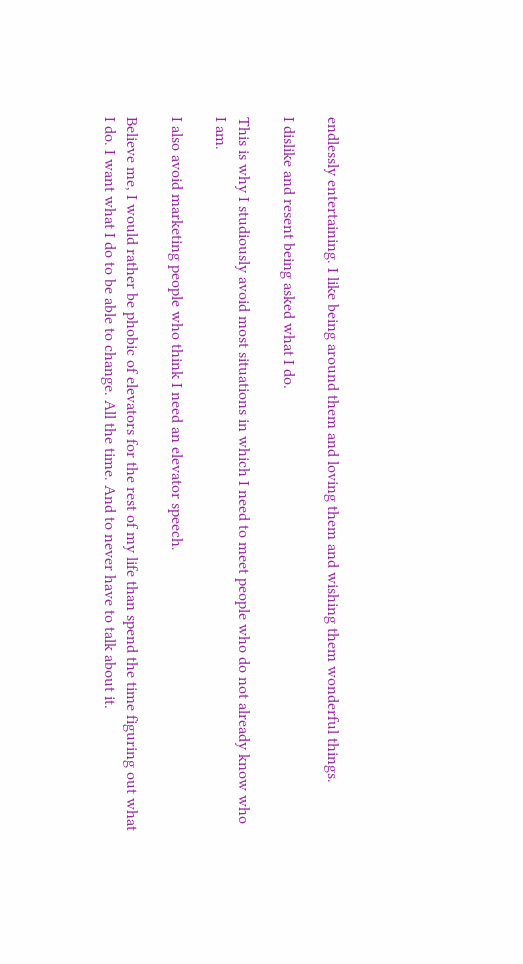endlessly entertaining. I like being around them and loving them and wishing them wonderful things.

I dislike and resent being asked what I do.

This is why I studiously avoid most situations in which I need to meet people who do not already know who I am.

I also avoid marketing people who think I need an elevator speech.

Believe me, I would rather be phobic of elevators for the rest of my life than spend the time figuring out what I do. I want what I do to be able to change. All the time. And to never have to talk about it.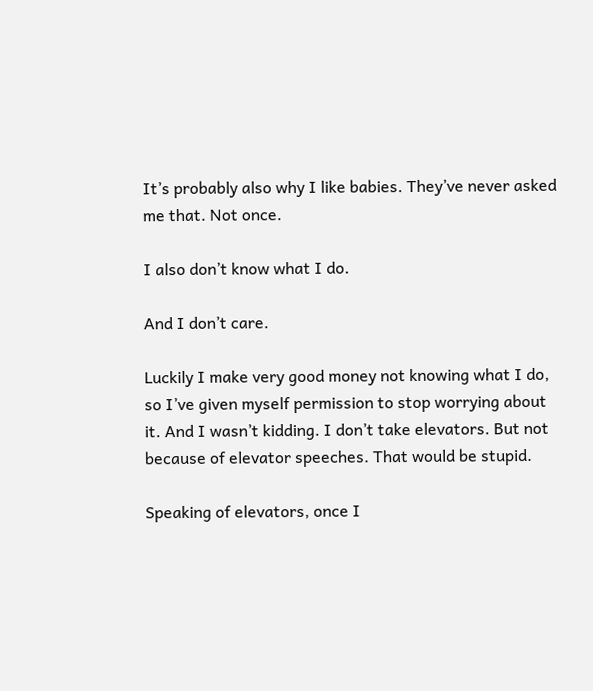It’s probably also why I like babies. They’ve never asked me that. Not once.

I also don’t know what I do.

And I don’t care.

Luckily I make very good money not knowing what I do, so I’ve given myself permission to stop worrying about it. And I wasn’t kidding. I don’t take elevators. But not because of elevator speeches. That would be stupid.

Speaking of elevators, once I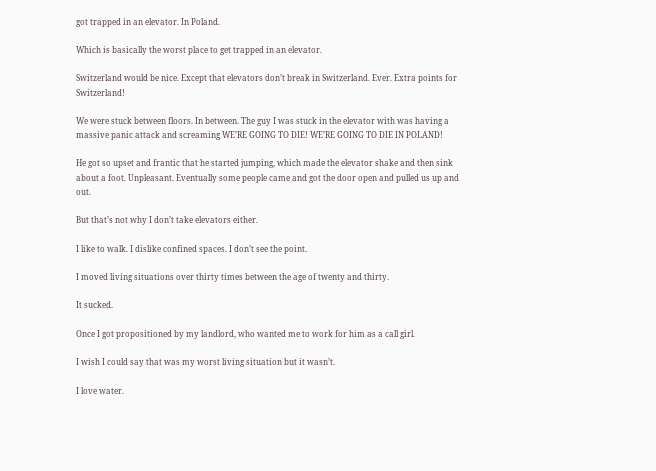got trapped in an elevator. In Poland.

Which is basically the worst place to get trapped in an elevator.

Switzerland would be nice. Except that elevators don’t break in Switzerland. Ever. Extra points for Switzerland!

We were stuck between floors. In between. The guy I was stuck in the elevator with was having a massive panic attack and screaming WE’RE GOING TO DIE! WE’RE GOING TO DIE IN POLAND!

He got so upset and frantic that he started jumping, which made the elevator shake and then sink about a foot. Unpleasant. Eventually some people came and got the door open and pulled us up and out.

But that’s not why I don’t take elevators either.

I like to walk. I dislike confined spaces. I don’t see the point.

I moved living situations over thirty times between the age of twenty and thirty.

It sucked.

Once I got propositioned by my landlord, who wanted me to work for him as a call girl.

I wish I could say that was my worst living situation but it wasn’t.

I love water.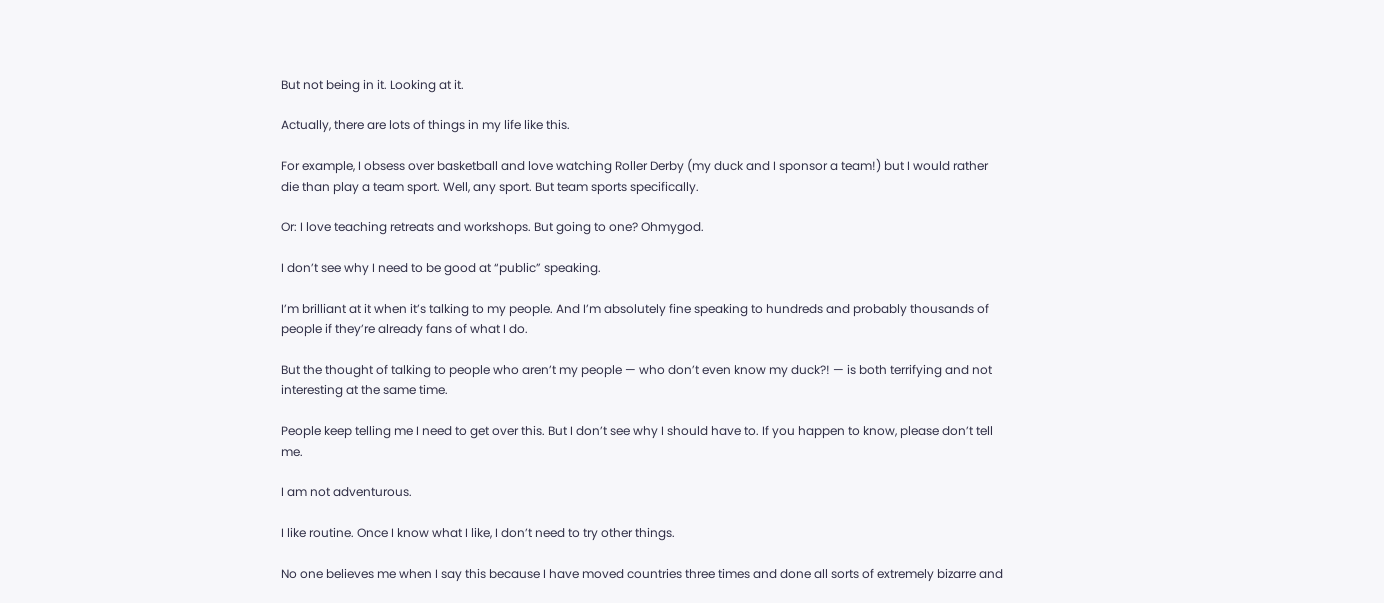But not being in it. Looking at it.

Actually, there are lots of things in my life like this.

For example, I obsess over basketball and love watching Roller Derby (my duck and I sponsor a team!) but I would rather die than play a team sport. Well, any sport. But team sports specifically.

Or: I love teaching retreats and workshops. But going to one? Ohmygod.

I don’t see why I need to be good at “public” speaking.

I’m brilliant at it when it’s talking to my people. And I’m absolutely fine speaking to hundreds and probably thousands of people if they’re already fans of what I do.

But the thought of talking to people who aren’t my people — who don’t even know my duck?! — is both terrifying and not interesting at the same time.

People keep telling me I need to get over this. But I don’t see why I should have to. If you happen to know, please don’t tell me.

I am not adventurous.

I like routine. Once I know what I like, I don’t need to try other things.

No one believes me when I say this because I have moved countries three times and done all sorts of extremely bizarre and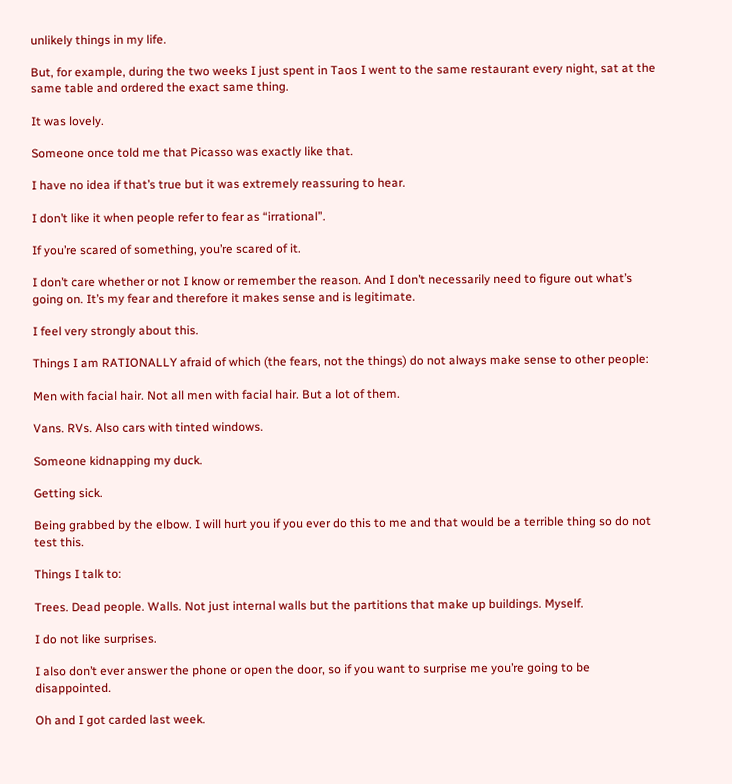unlikely things in my life.

But, for example, during the two weeks I just spent in Taos I went to the same restaurant every night, sat at the same table and ordered the exact same thing.

It was lovely.

Someone once told me that Picasso was exactly like that.

I have no idea if that’s true but it was extremely reassuring to hear.

I don’t like it when people refer to fear as “irrational”.

If you’re scared of something, you’re scared of it.

I don’t care whether or not I know or remember the reason. And I don’t necessarily need to figure out what’s going on. It’s my fear and therefore it makes sense and is legitimate.

I feel very strongly about this.

Things I am RATIONALLY afraid of which (the fears, not the things) do not always make sense to other people:

Men with facial hair. Not all men with facial hair. But a lot of them.

Vans. RVs. Also cars with tinted windows.

Someone kidnapping my duck.

Getting sick.

Being grabbed by the elbow. I will hurt you if you ever do this to me and that would be a terrible thing so do not test this.

Things I talk to:

Trees. Dead people. Walls. Not just internal walls but the partitions that make up buildings. Myself.

I do not like surprises.

I also don’t ever answer the phone or open the door, so if you want to surprise me you’re going to be disappointed.

Oh and I got carded last week.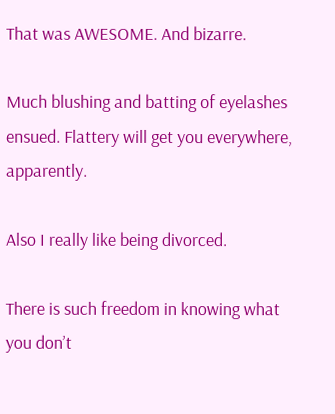That was AWESOME. And bizarre.

Much blushing and batting of eyelashes ensued. Flattery will get you everywhere, apparently.

Also I really like being divorced.

There is such freedom in knowing what you don’t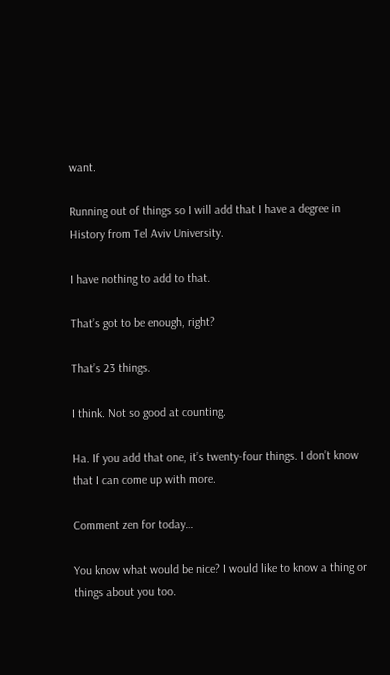want.

Running out of things so I will add that I have a degree in History from Tel Aviv University.

I have nothing to add to that.

That’s got to be enough, right?

That’s 23 things.

I think. Not so good at counting.

Ha. If you add that one, it’s twenty-four things. I don’t know that I can come up with more.

Comment zen for today…

You know what would be nice? I would like to know a thing or things about you too.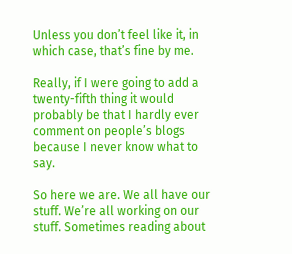Unless you don’t feel like it, in which case, that’s fine by me.

Really, if I were going to add a twenty-fifth thing it would probably be that I hardly ever comment on people’s blogs because I never know what to say.

So here we are. We all have our stuff. We’re all working on our stuff. Sometimes reading about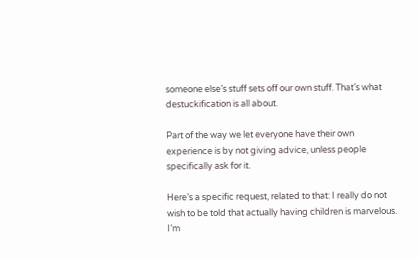someone else’s stuff sets off our own stuff. That’s what destuckification is all about.

Part of the way we let everyone have their own experience is by not giving advice, unless people specifically ask for it.

Here’s a specific request, related to that: I really do not wish to be told that actually having children is marvelous. I’m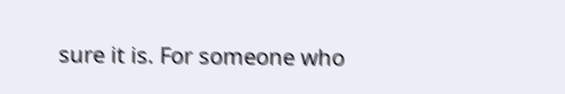sure it is. For someone who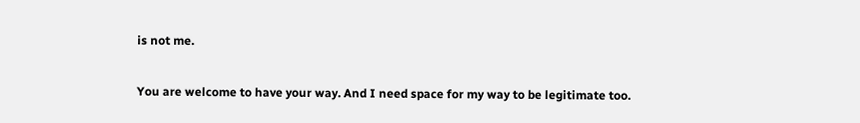is not me.

You are welcome to have your way. And I need space for my way to be legitimate too.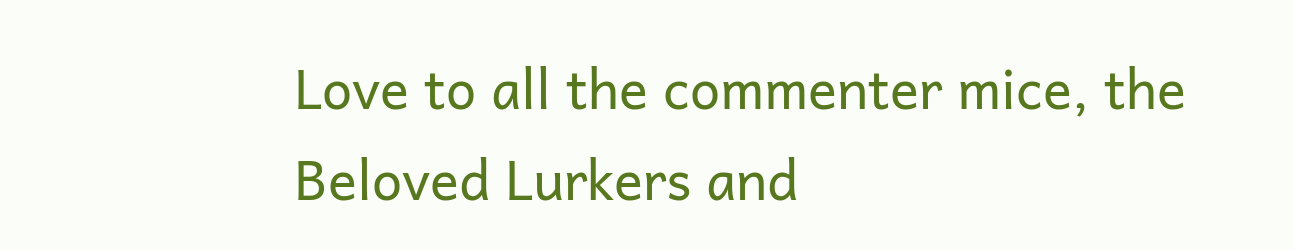Love to all the commenter mice, the Beloved Lurkers and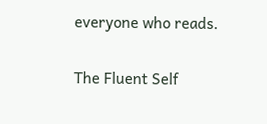everyone who reads.

The Fluent Self